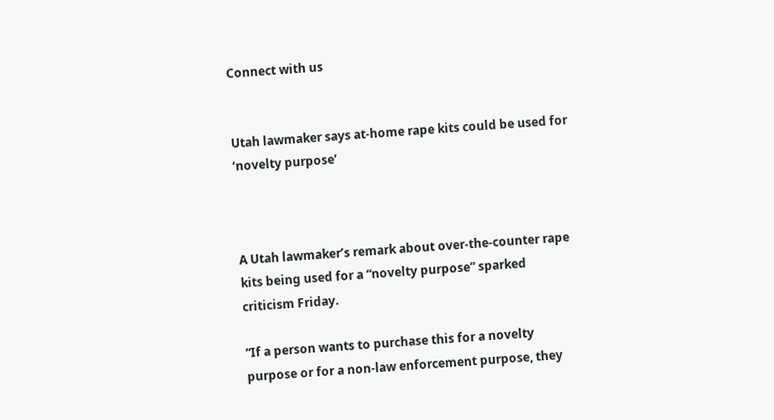Connect with us


Utah lawmaker says at-home rape kits could be used for ‘novelty purpose’



A Utah lawmaker’s remark about over-the-counter rape kits being used for a “novelty purpose” sparked criticism Friday.

“If a person wants to purchase this for a novelty purpose or for a non-law enforcement purpose, they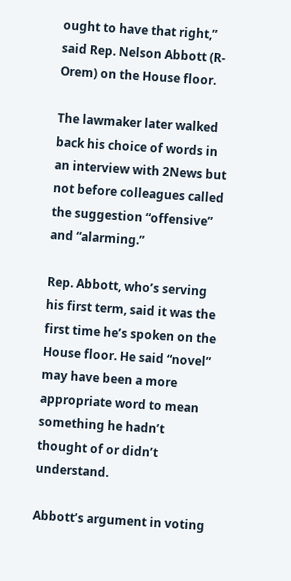ought to have that right,” said Rep. Nelson Abbott (R-Orem) on the House floor.

The lawmaker later walked back his choice of words in an interview with 2News but not before colleagues called the suggestion “offensive” and “alarming.”

Rep. Abbott, who’s serving his first term, said it was the first time he’s spoken on the House floor. He said “novel” may have been a more appropriate word to mean something he hadn’t thought of or didn’t understand.

Abbott’s argument in voting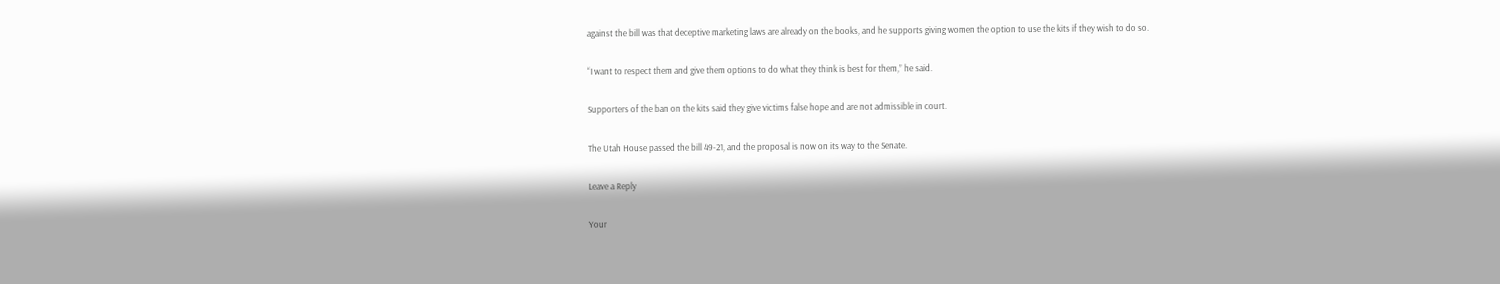against the bill was that deceptive marketing laws are already on the books, and he supports giving women the option to use the kits if they wish to do so.

“I want to respect them and give them options to do what they think is best for them,” he said.

Supporters of the ban on the kits said they give victims false hope and are not admissible in court.

The Utah House passed the bill 49-21, and the proposal is now on its way to the Senate.

Leave a Reply

Your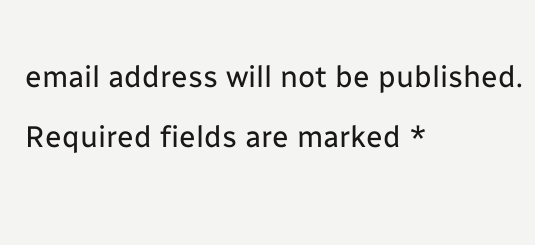email address will not be published. Required fields are marked *